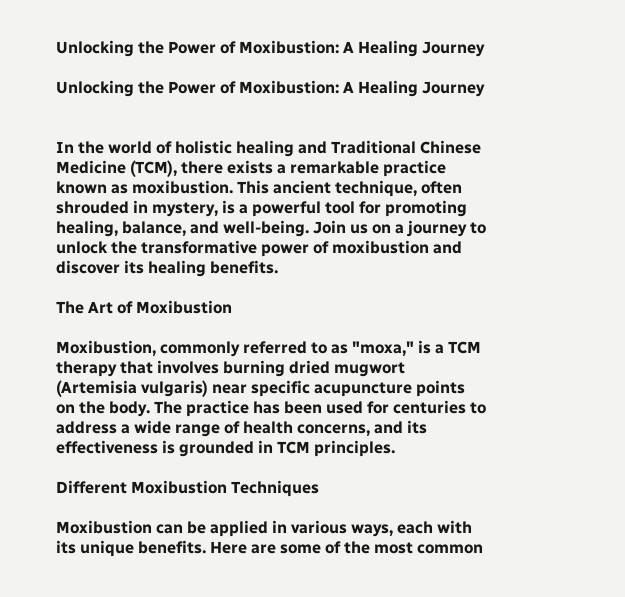Unlocking the Power of Moxibustion: A Healing Journey

Unlocking the Power of Moxibustion: A Healing Journey


In the world of holistic healing and Traditional Chinese Medicine (TCM), there exists a remarkable practice known as moxibustion. This ancient technique, often shrouded in mystery, is a powerful tool for promoting healing, balance, and well-being. Join us on a journey to unlock the transformative power of moxibustion and discover its healing benefits.

The Art of Moxibustion

Moxibustion, commonly referred to as "moxa," is a TCM therapy that involves burning dried mugwort (Artemisia vulgaris) near specific acupuncture points on the body. The practice has been used for centuries to address a wide range of health concerns, and its effectiveness is grounded in TCM principles.

Different Moxibustion Techniques

Moxibustion can be applied in various ways, each with its unique benefits. Here are some of the most common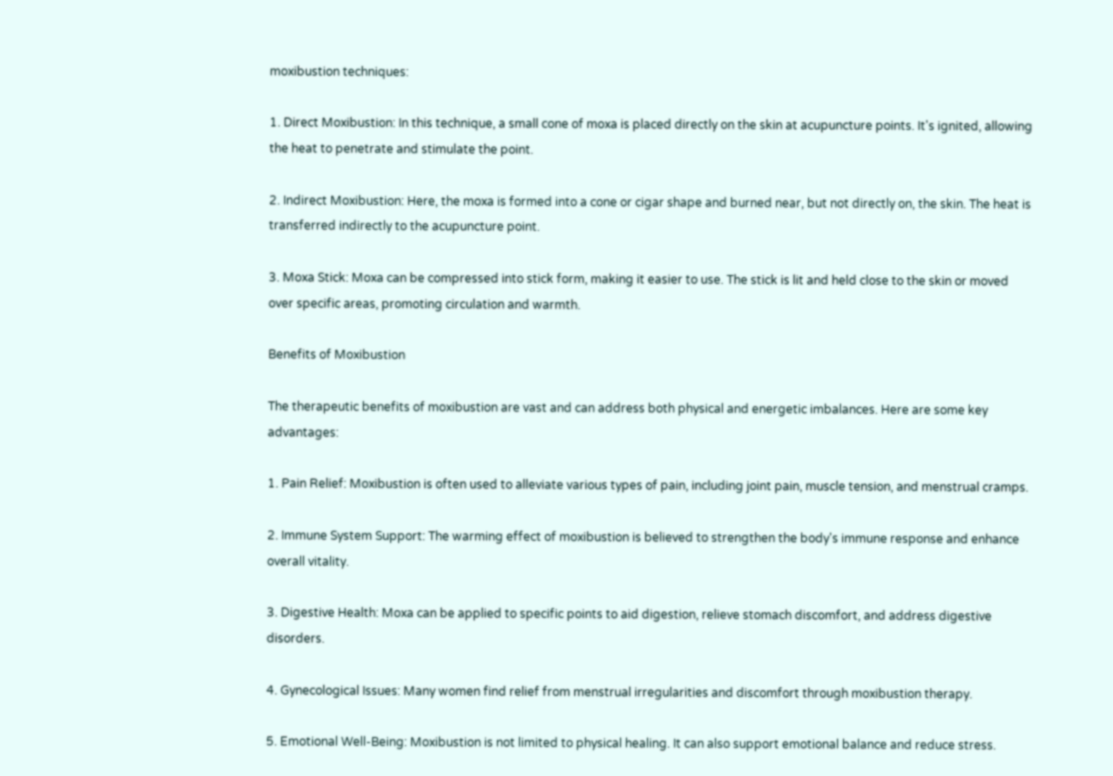moxibustion techniques:

1. Direct Moxibustion: In this technique, a small cone of moxa is placed directly on the skin at acupuncture points. It's ignited, allowing the heat to penetrate and stimulate the point.

2. Indirect Moxibustion: Here, the moxa is formed into a cone or cigar shape and burned near, but not directly on, the skin. The heat is transferred indirectly to the acupuncture point.

3. Moxa Stick: Moxa can be compressed into stick form, making it easier to use. The stick is lit and held close to the skin or moved over specific areas, promoting circulation and warmth.

Benefits of Moxibustion

The therapeutic benefits of moxibustion are vast and can address both physical and energetic imbalances. Here are some key advantages:

1. Pain Relief: Moxibustion is often used to alleviate various types of pain, including joint pain, muscle tension, and menstrual cramps.

2. Immune System Support: The warming effect of moxibustion is believed to strengthen the body's immune response and enhance overall vitality.

3. Digestive Health: Moxa can be applied to specific points to aid digestion, relieve stomach discomfort, and address digestive disorders.

4. Gynecological Issues: Many women find relief from menstrual irregularities and discomfort through moxibustion therapy.

5. Emotional Well-Being: Moxibustion is not limited to physical healing. It can also support emotional balance and reduce stress.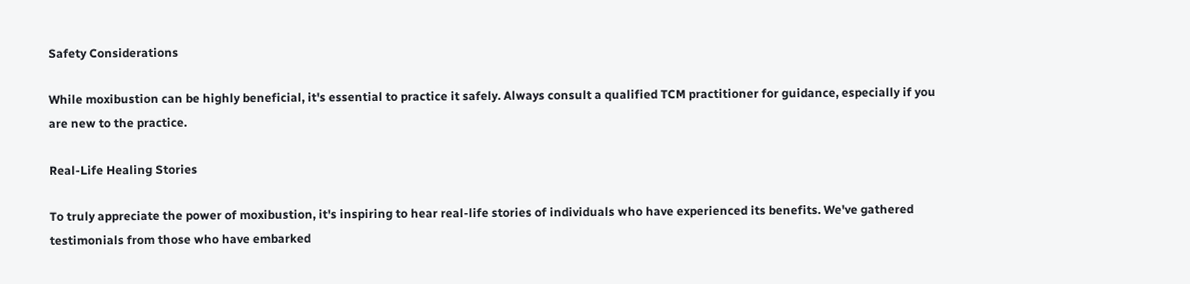Safety Considerations

While moxibustion can be highly beneficial, it's essential to practice it safely. Always consult a qualified TCM practitioner for guidance, especially if you are new to the practice.

Real-Life Healing Stories

To truly appreciate the power of moxibustion, it's inspiring to hear real-life stories of individuals who have experienced its benefits. We've gathered testimonials from those who have embarked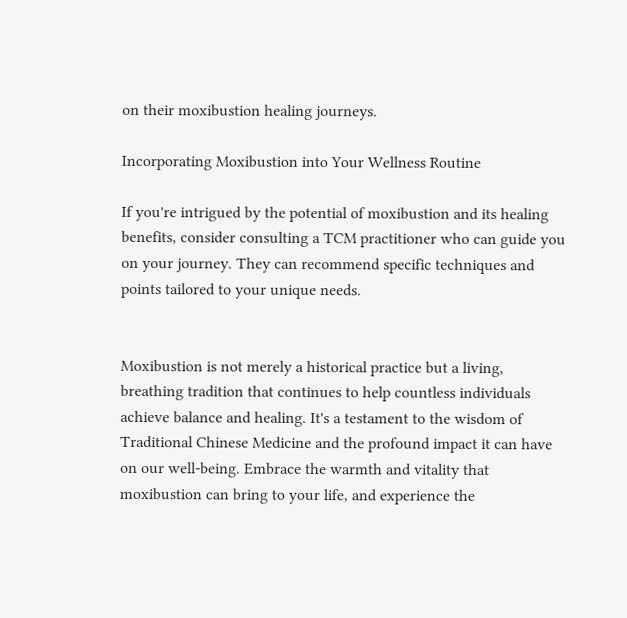on their moxibustion healing journeys.

Incorporating Moxibustion into Your Wellness Routine

If you're intrigued by the potential of moxibustion and its healing benefits, consider consulting a TCM practitioner who can guide you on your journey. They can recommend specific techniques and points tailored to your unique needs.


Moxibustion is not merely a historical practice but a living, breathing tradition that continues to help countless individuals achieve balance and healing. It's a testament to the wisdom of Traditional Chinese Medicine and the profound impact it can have on our well-being. Embrace the warmth and vitality that moxibustion can bring to your life, and experience the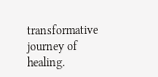transformative journey of healing.